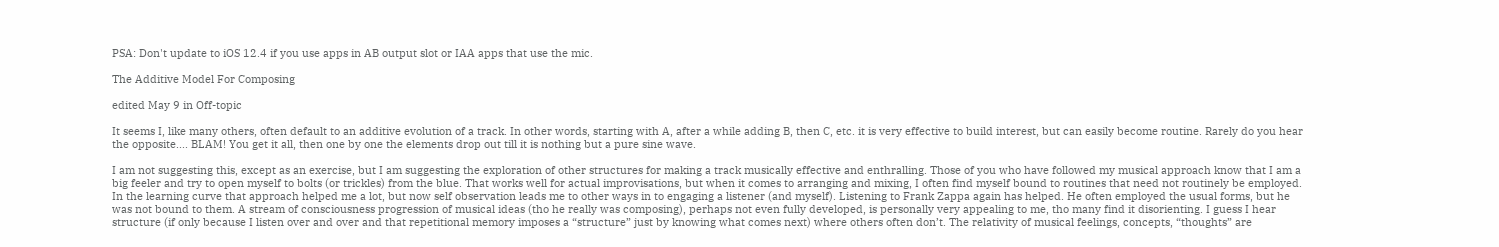PSA: Don't update to iOS 12.4 if you use apps in AB output slot or IAA apps that use the mic.

The Additive Model For Composing

edited May 9 in Off-topic

It seems I, like many others, often default to an additive evolution of a track. In other words, starting with A, after a while adding B, then C, etc. it is very effective to build interest, but can easily become routine. Rarely do you hear the opposite.... BLAM! You get it all, then one by one the elements drop out till it is nothing but a pure sine wave.

I am not suggesting this, except as an exercise, but I am suggesting the exploration of other structures for making a track musically effective and enthralling. Those of you who have followed my musical approach know that I am a big feeler and try to open myself to bolts (or trickles) from the blue. That works well for actual improvisations, but when it comes to arranging and mixing, I often find myself bound to routines that need not routinely be employed. In the learning curve that approach helped me a lot, but now self observation leads me to other ways in to engaging a listener (and myself). Listening to Frank Zappa again has helped. He often employed the usual forms, but he was not bound to them. A stream of consciousness progression of musical ideas (tho he really was composing), perhaps not even fully developed, is personally very appealing to me, tho many find it disorienting. I guess I hear structure (if only because I listen over and over and that repetitional memory imposes a “structure” just by knowing what comes next) where others often don’t. The relativity of musical feelings, concepts, “thoughts” are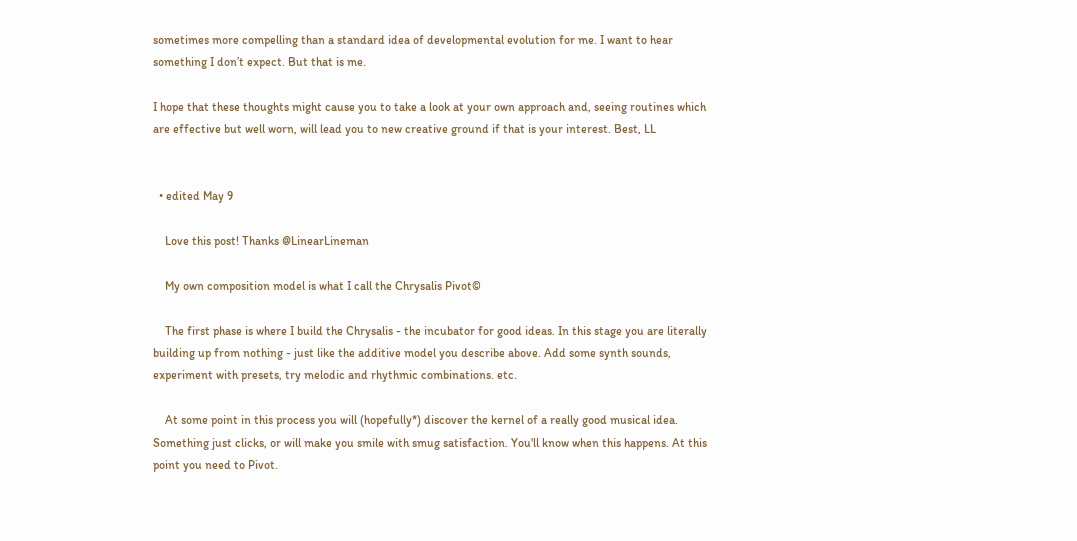sometimes more compelling than a standard idea of developmental evolution for me. I want to hear something I don’t expect. But that is me.

I hope that these thoughts might cause you to take a look at your own approach and, seeing routines which are effective but well worn, will lead you to new creative ground if that is your interest. Best, LL


  • edited May 9

    Love this post! Thanks @LinearLineman

    My own composition model is what I call the Chrysalis Pivot©

    The first phase is where I build the Chrysalis - the incubator for good ideas. In this stage you are literally building up from nothing - just like the additive model you describe above. Add some synth sounds, experiment with presets, try melodic and rhythmic combinations. etc.

    At some point in this process you will (hopefully*) discover the kernel of a really good musical idea. Something just clicks, or will make you smile with smug satisfaction. You'll know when this happens. At this point you need to Pivot.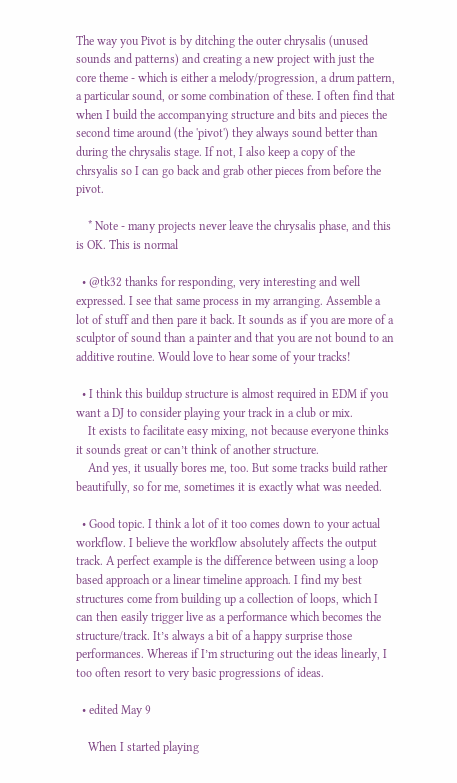The way you Pivot is by ditching the outer chrysalis (unused sounds and patterns) and creating a new project with just the core theme - which is either a melody/progression, a drum pattern, a particular sound, or some combination of these. I often find that when I build the accompanying structure and bits and pieces the second time around (the 'pivot') they always sound better than during the chrysalis stage. If not, I also keep a copy of the chrsyalis so I can go back and grab other pieces from before the pivot.

    * Note - many projects never leave the chrysalis phase, and this is OK. This is normal

  • @tk32 thanks for responding, very interesting and well expressed. I see that same process in my arranging. Assemble a lot of stuff and then pare it back. It sounds as if you are more of a sculptor of sound than a painter and that you are not bound to an additive routine. Would love to hear some of your tracks!

  • I think this buildup structure is almost required in EDM if you want a DJ to consider playing your track in a club or mix.
    It exists to facilitate easy mixing, not because everyone thinks it sounds great or can’t think of another structure.
    And yes, it usually bores me, too. But some tracks build rather beautifully, so for me, sometimes it is exactly what was needed.

  • Good topic. I think a lot of it too comes down to your actual workflow. I believe the workflow absolutely affects the output track. A perfect example is the difference between using a loop based approach or a linear timeline approach. I find my best structures come from building up a collection of loops, which I can then easily trigger live as a performance which becomes the structure/track. It’s always a bit of a happy surprise those performances. Whereas if I’m structuring out the ideas linearly, I too often resort to very basic progressions of ideas.

  • edited May 9

    When I started playing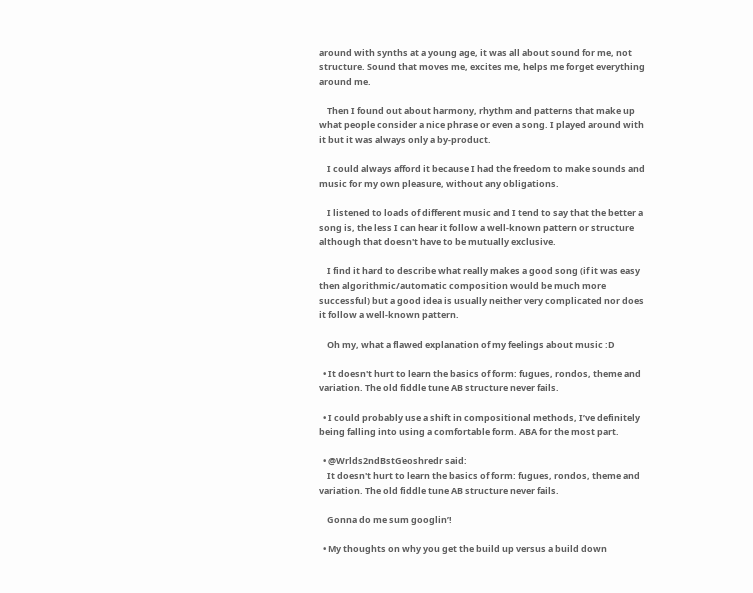around with synths at a young age, it was all about sound for me, not structure. Sound that moves me, excites me, helps me forget everything around me.

    Then I found out about harmony, rhythm and patterns that make up what people consider a nice phrase or even a song. I played around with it but it was always only a by-product.

    I could always afford it because I had the freedom to make sounds and music for my own pleasure, without any obligations.

    I listened to loads of different music and I tend to say that the better a song is, the less I can hear it follow a well-known pattern or structure although that doesn't have to be mutually exclusive.

    I find it hard to describe what really makes a good song (if it was easy then algorithmic/automatic composition would be much more successful) but a good idea is usually neither very complicated nor does it follow a well-known pattern.

    Oh my, what a flawed explanation of my feelings about music :D

  • It doesn't hurt to learn the basics of form: fugues, rondos, theme and variation. The old fiddle tune AB structure never fails.

  • I could probably use a shift in compositional methods, I’ve definitely being falling into using a comfortable form. ABA for the most part.

  • @Wrlds2ndBstGeoshredr said:
    It doesn't hurt to learn the basics of form: fugues, rondos, theme and variation. The old fiddle tune AB structure never fails.

    Gonna do me sum googlin’!

  • My thoughts on why you get the build up versus a build down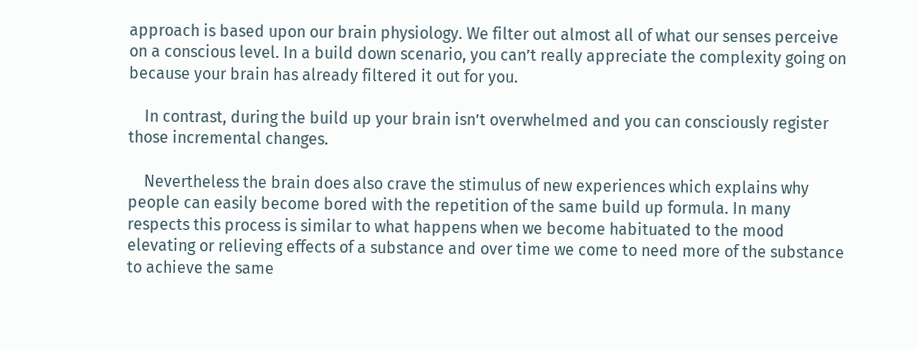approach is based upon our brain physiology. We filter out almost all of what our senses perceive on a conscious level. In a build down scenario, you can’t really appreciate the complexity going on because your brain has already filtered it out for you.

    In contrast, during the build up your brain isn’t overwhelmed and you can consciously register those incremental changes.

    Nevertheless the brain does also crave the stimulus of new experiences which explains why people can easily become bored with the repetition of the same build up formula. In many respects this process is similar to what happens when we become habituated to the mood elevating or relieving effects of a substance and over time we come to need more of the substance to achieve the same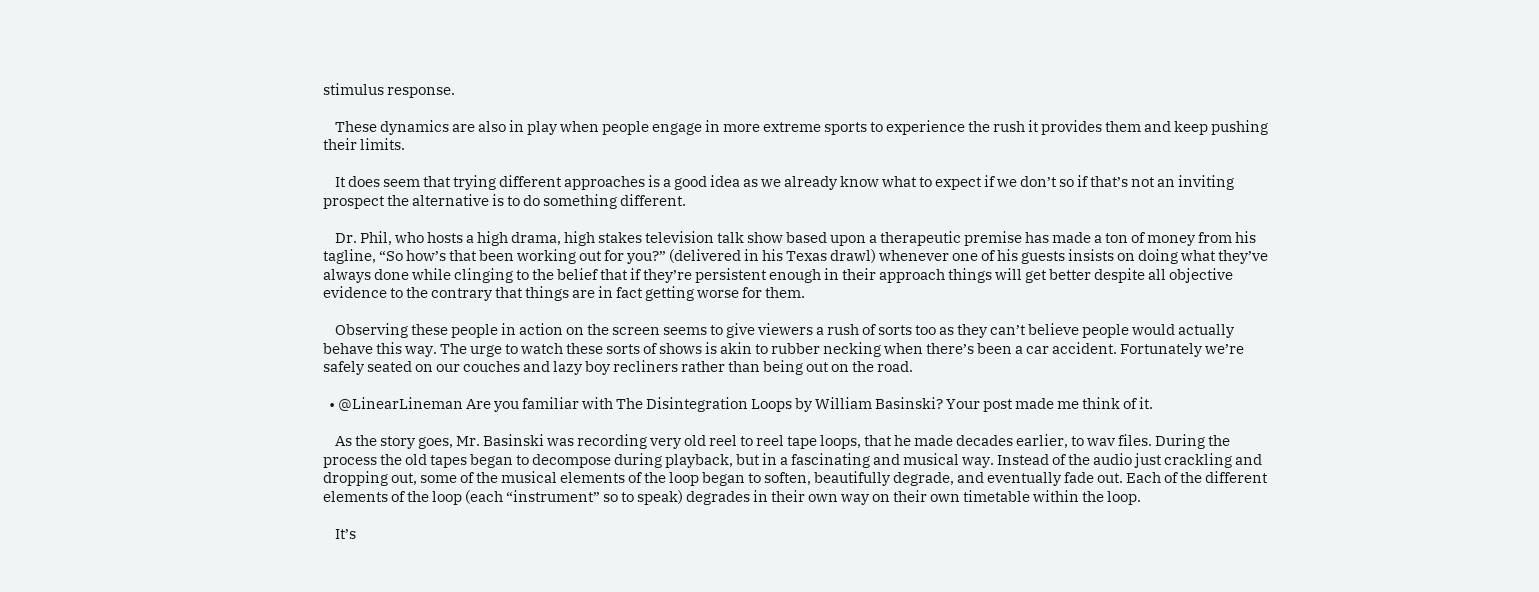stimulus response.

    These dynamics are also in play when people engage in more extreme sports to experience the rush it provides them and keep pushing their limits.

    It does seem that trying different approaches is a good idea as we already know what to expect if we don’t so if that’s not an inviting prospect the alternative is to do something different.

    Dr. Phil, who hosts a high drama, high stakes television talk show based upon a therapeutic premise has made a ton of money from his tagline, “So how’s that been working out for you?” (delivered in his Texas drawl) whenever one of his guests insists on doing what they’ve always done while clinging to the belief that if they’re persistent enough in their approach things will get better despite all objective evidence to the contrary that things are in fact getting worse for them.

    Observing these people in action on the screen seems to give viewers a rush of sorts too as they can’t believe people would actually behave this way. The urge to watch these sorts of shows is akin to rubber necking when there’s been a car accident. Fortunately we’re safely seated on our couches and lazy boy recliners rather than being out on the road.

  • @LinearLineman Are you familiar with The Disintegration Loops by William Basinski? Your post made me think of it.

    As the story goes, Mr. Basinski was recording very old reel to reel tape loops, that he made decades earlier, to wav files. During the process the old tapes began to decompose during playback, but in a fascinating and musical way. Instead of the audio just crackling and dropping out, some of the musical elements of the loop began to soften, beautifully degrade, and eventually fade out. Each of the different elements of the loop (each “instrument” so to speak) degrades in their own way on their own timetable within the loop.

    It’s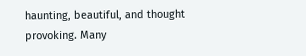haunting, beautiful, and thought provoking. Many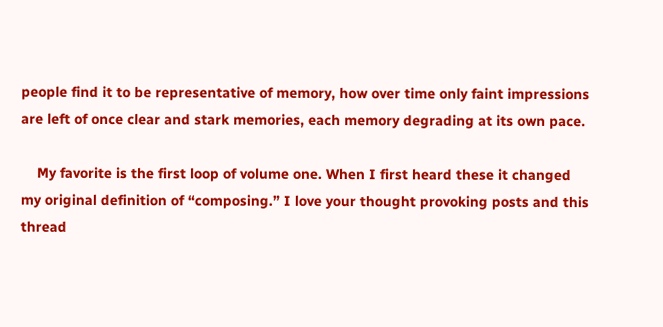people find it to be representative of memory, how over time only faint impressions are left of once clear and stark memories, each memory degrading at its own pace.

    My favorite is the first loop of volume one. When I first heard these it changed my original definition of “composing.” I love your thought provoking posts and this thread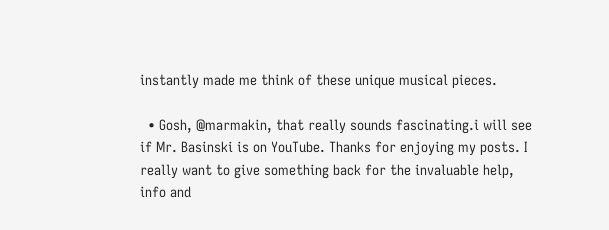instantly made me think of these unique musical pieces.

  • Gosh, @marmakin, that really sounds fascinating.i will see if Mr. Basinski is on YouTube. Thanks for enjoying my posts. I really want to give something back for the invaluable help, info and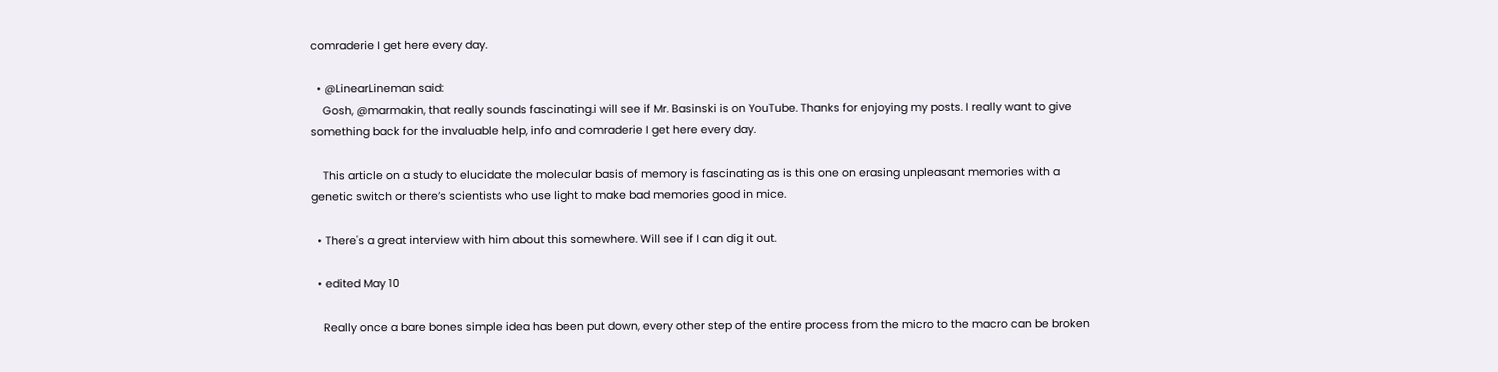comraderie I get here every day.

  • @LinearLineman said:
    Gosh, @marmakin, that really sounds fascinating.i will see if Mr. Basinski is on YouTube. Thanks for enjoying my posts. I really want to give something back for the invaluable help, info and comraderie I get here every day.

    This article on a study to elucidate the molecular basis of memory is fascinating as is this one on erasing unpleasant memories with a genetic switch or there’s scientists who use light to make bad memories good in mice.

  • There's a great interview with him about this somewhere. Will see if I can dig it out.

  • edited May 10

    Really once a bare bones simple idea has been put down, every other step of the entire process from the micro to the macro can be broken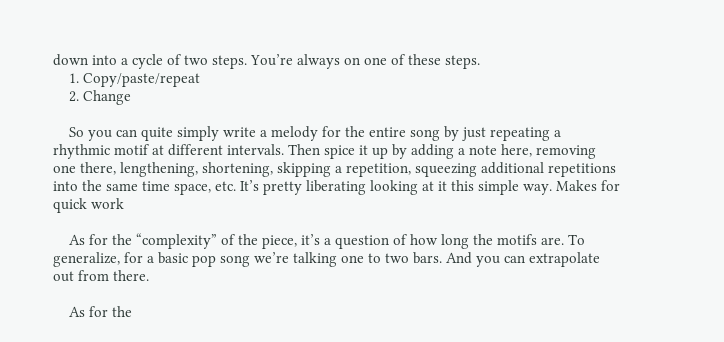down into a cycle of two steps. You’re always on one of these steps.
    1. Copy/paste/repeat
    2. Change

    So you can quite simply write a melody for the entire song by just repeating a rhythmic motif at different intervals. Then spice it up by adding a note here, removing one there, lengthening, shortening, skipping a repetition, squeezing additional repetitions into the same time space, etc. It’s pretty liberating looking at it this simple way. Makes for quick work

    As for the “complexity” of the piece, it’s a question of how long the motifs are. To generalize, for a basic pop song we’re talking one to two bars. And you can extrapolate out from there.

    As for the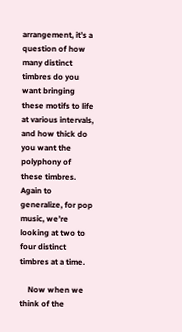arrangement, it’s a question of how many distinct timbres do you want bringing these motifs to life at various intervals, and how thick do you want the polyphony of these timbres. Again to generalize, for pop music, we’re looking at two to four distinct timbres at a time.

    Now when we think of the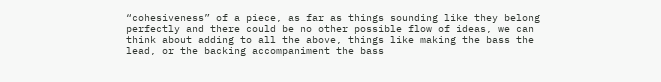“cohesiveness” of a piece, as far as things sounding like they belong perfectly and there could be no other possible flow of ideas, we can think about adding to all the above, things like making the bass the lead, or the backing accompaniment the bass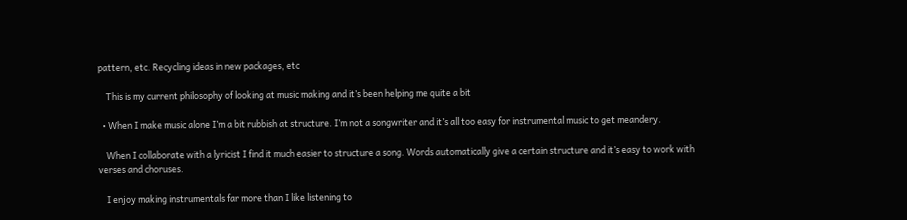pattern, etc. Recycling ideas in new packages, etc

    This is my current philosophy of looking at music making and it’s been helping me quite a bit

  • When I make music alone I’m a bit rubbish at structure. I’m not a songwriter and it’s all too easy for instrumental music to get meandery.

    When I collaborate with a lyricist I find it much easier to structure a song. Words automatically give a certain structure and it’s easy to work with verses and choruses.

    I enjoy making instrumentals far more than I like listening to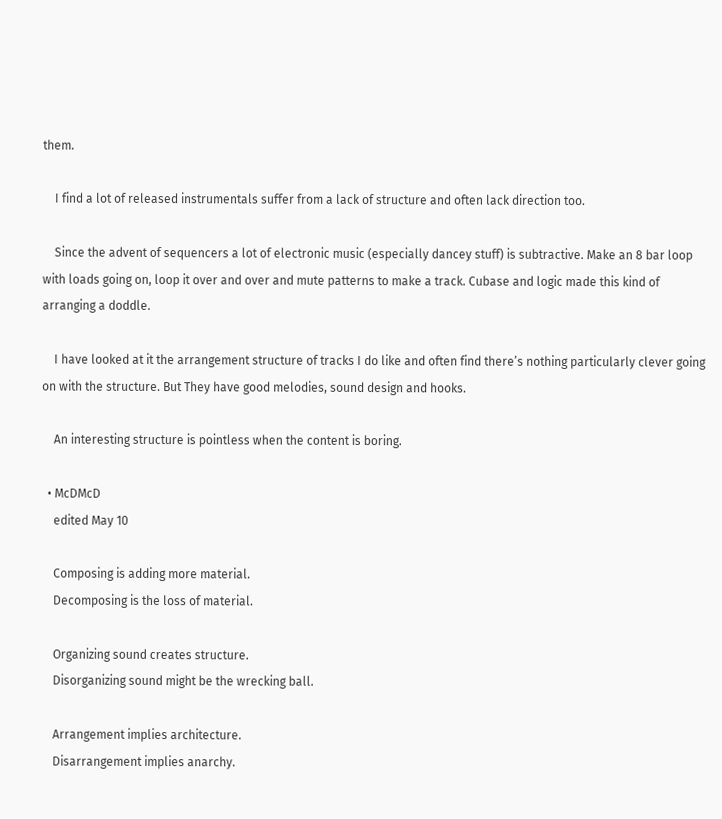them.

    I find a lot of released instrumentals suffer from a lack of structure and often lack direction too.

    Since the advent of sequencers a lot of electronic music (especially dancey stuff) is subtractive. Make an 8 bar loop with loads going on, loop it over and over and mute patterns to make a track. Cubase and logic made this kind of arranging a doddle.

    I have looked at it the arrangement structure of tracks I do like and often find there’s nothing particularly clever going on with the structure. But They have good melodies, sound design and hooks.

    An interesting structure is pointless when the content is boring.

  • McDMcD
    edited May 10

    Composing is adding more material.
    Decomposing is the loss of material.

    Organizing sound creates structure.
    Disorganizing sound might be the wrecking ball.

    Arrangement implies architecture.
    Disarrangement implies anarchy.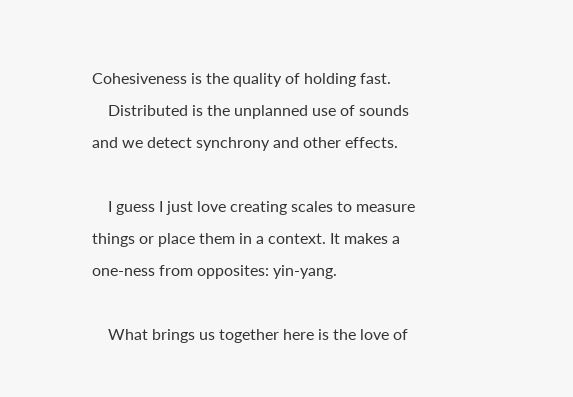Cohesiveness is the quality of holding fast.
    Distributed is the unplanned use of sounds and we detect synchrony and other effects.

    I guess I just love creating scales to measure things or place them in a context. It makes a one-ness from opposites: yin-yang.

    What brings us together here is the love of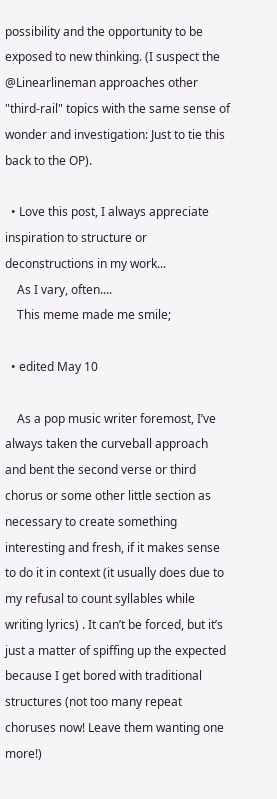possibility and the opportunity to be exposed to new thinking. (I suspect the @Linearlineman approaches other "third-rail" topics with the same sense of wonder and investigation: Just to tie this back to the OP).

  • Love this post, I always appreciate inspiration to structure or deconstructions in my work...
    As I vary, often....
    This meme made me smile;

  • edited May 10

    As a pop music writer foremost, I’ve always taken the curveball approach and bent the second verse or third chorus or some other little section as necessary to create something interesting and fresh, if it makes sense to do it in context (it usually does due to my refusal to count syllables while writing lyrics) . It can’t be forced, but it’s just a matter of spiffing up the expected because I get bored with traditional structures (not too many repeat choruses now! Leave them wanting one more!)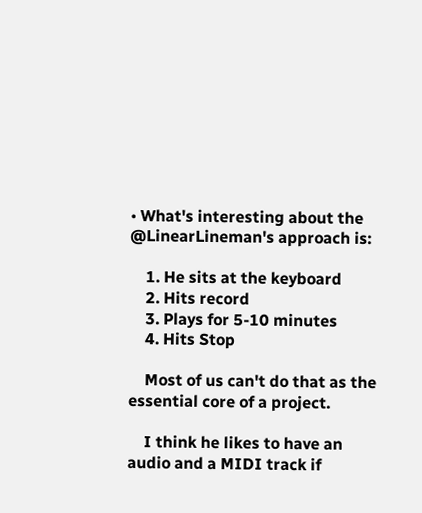• What's interesting about the @LinearLineman's approach is:

    1. He sits at the keyboard
    2. Hits record
    3. Plays for 5-10 minutes
    4. Hits Stop

    Most of us can't do that as the essential core of a project.

    I think he likes to have an audio and a MIDI track if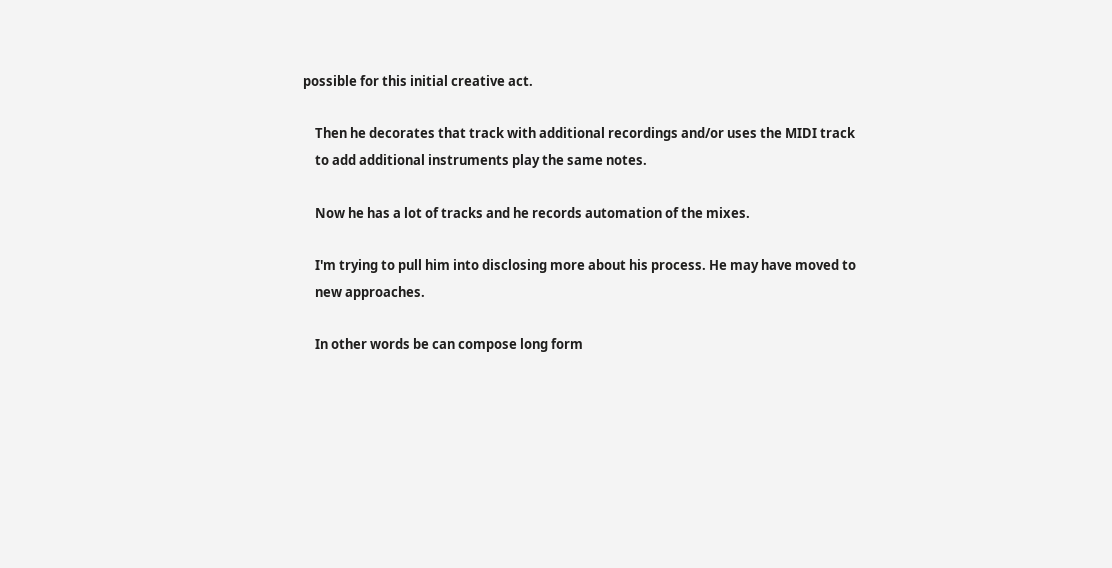possible for this initial creative act.

    Then he decorates that track with additional recordings and/or uses the MIDI track
    to add additional instruments play the same notes.

    Now he has a lot of tracks and he records automation of the mixes.

    I'm trying to pull him into disclosing more about his process. He may have moved to
    new approaches.

    In other words be can compose long form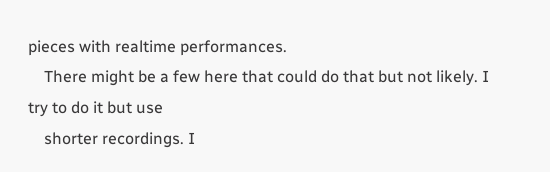pieces with realtime performances.
    There might be a few here that could do that but not likely. I try to do it but use
    shorter recordings. I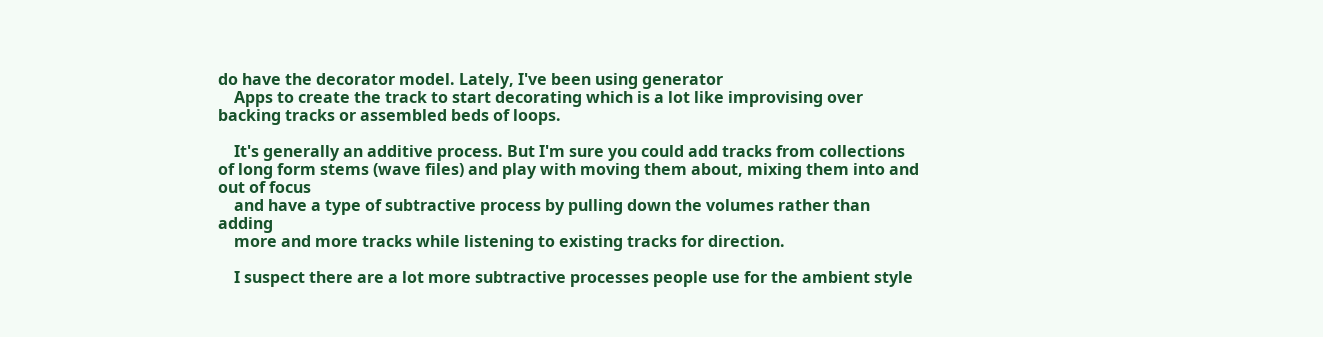do have the decorator model. Lately, I've been using generator
    Apps to create the track to start decorating which is a lot like improvising over backing tracks or assembled beds of loops.

    It's generally an additive process. But I'm sure you could add tracks from collections of long form stems (wave files) and play with moving them about, mixing them into and out of focus
    and have a type of subtractive process by pulling down the volumes rather than adding
    more and more tracks while listening to existing tracks for direction.

    I suspect there are a lot more subtractive processes people use for the ambient style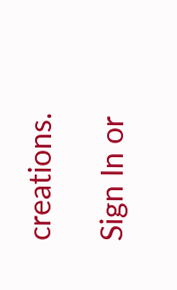creations.

Sign In or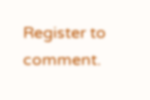Register to comment.